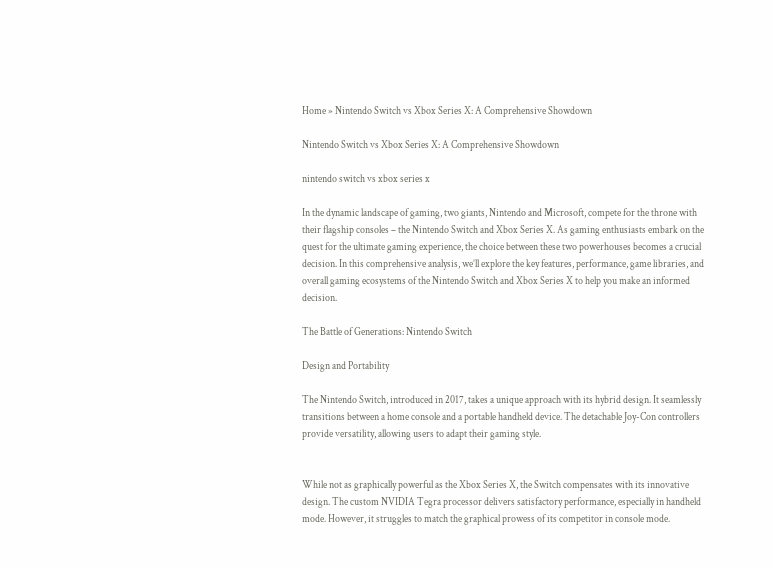Home » Nintendo Switch vs Xbox Series X: A Comprehensive Showdown

Nintendo Switch vs Xbox Series X: A Comprehensive Showdown

nintendo switch vs xbox series x

In the dynamic landscape of gaming, two giants, Nintendo and Microsoft, compete for the throne with their flagship consoles – the Nintendo Switch and Xbox Series X. As gaming enthusiasts embark on the quest for the ultimate gaming experience, the choice between these two powerhouses becomes a crucial decision. In this comprehensive analysis, we’ll explore the key features, performance, game libraries, and overall gaming ecosystems of the Nintendo Switch and Xbox Series X to help you make an informed decision.

The Battle of Generations: Nintendo Switch

Design and Portability

The Nintendo Switch, introduced in 2017, takes a unique approach with its hybrid design. It seamlessly transitions between a home console and a portable handheld device. The detachable Joy-Con controllers provide versatility, allowing users to adapt their gaming style.


While not as graphically powerful as the Xbox Series X, the Switch compensates with its innovative design. The custom NVIDIA Tegra processor delivers satisfactory performance, especially in handheld mode. However, it struggles to match the graphical prowess of its competitor in console mode.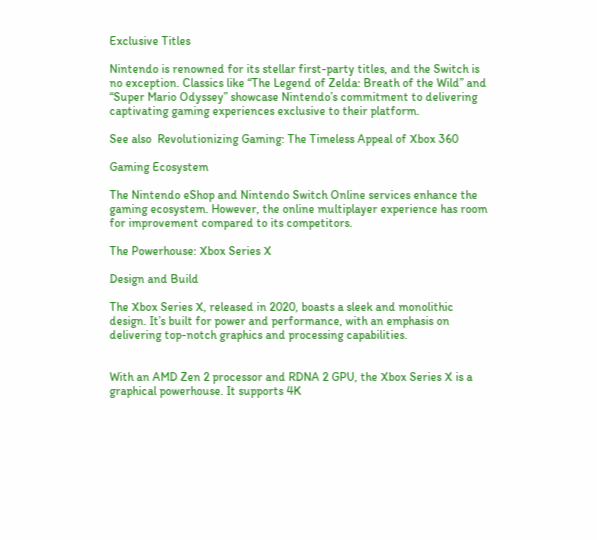Exclusive Titles

Nintendo is renowned for its stellar first-party titles, and the Switch is no exception. Classics like “The Legend of Zelda: Breath of the Wild” and “Super Mario Odyssey” showcase Nintendo’s commitment to delivering captivating gaming experiences exclusive to their platform.

See also  Revolutionizing Gaming: The Timeless Appeal of Xbox 360

Gaming Ecosystem

The Nintendo eShop and Nintendo Switch Online services enhance the gaming ecosystem. However, the online multiplayer experience has room for improvement compared to its competitors.

The Powerhouse: Xbox Series X

Design and Build

The Xbox Series X, released in 2020, boasts a sleek and monolithic design. It’s built for power and performance, with an emphasis on delivering top-notch graphics and processing capabilities.


With an AMD Zen 2 processor and RDNA 2 GPU, the Xbox Series X is a graphical powerhouse. It supports 4K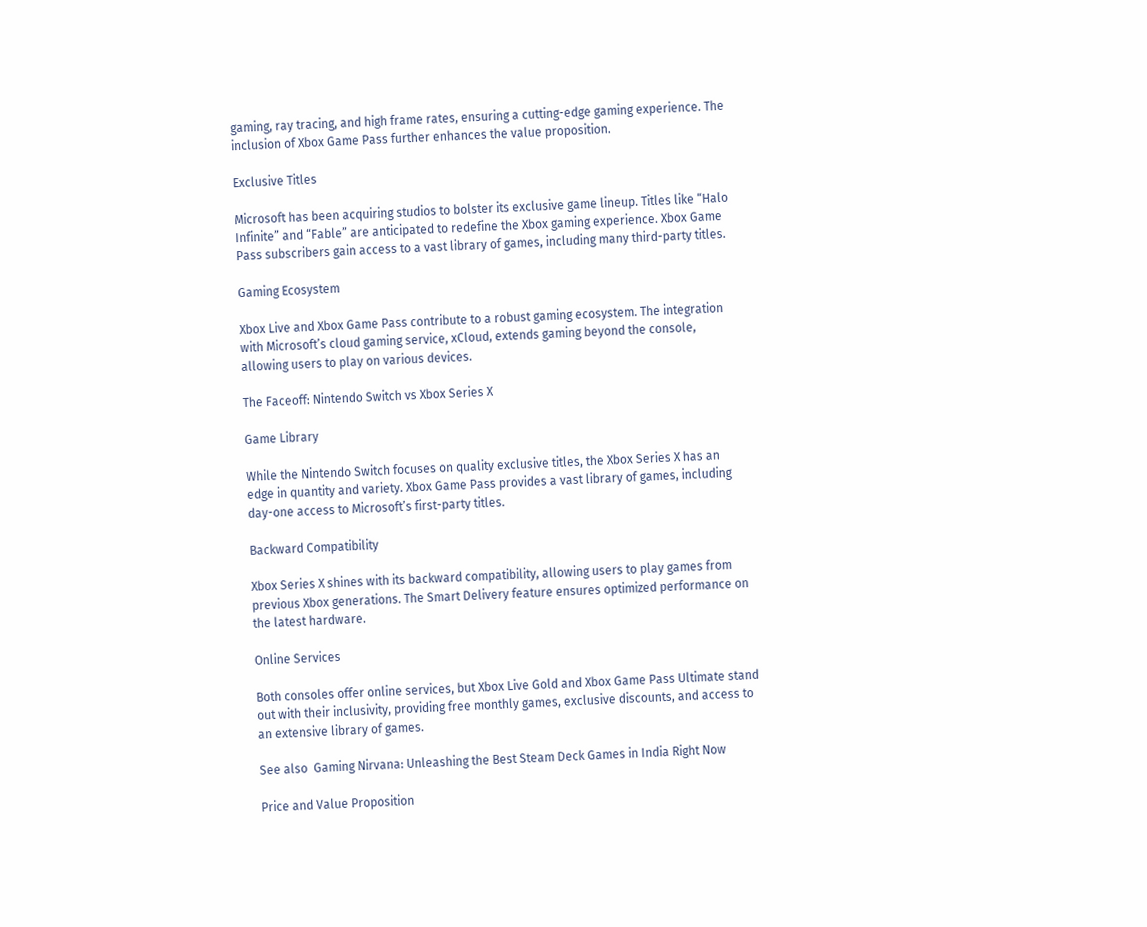gaming, ray tracing, and high frame rates, ensuring a cutting-edge gaming experience. The inclusion of Xbox Game Pass further enhances the value proposition.

Exclusive Titles

Microsoft has been acquiring studios to bolster its exclusive game lineup. Titles like “Halo Infinite” and “Fable” are anticipated to redefine the Xbox gaming experience. Xbox Game Pass subscribers gain access to a vast library of games, including many third-party titles.

Gaming Ecosystem

Xbox Live and Xbox Game Pass contribute to a robust gaming ecosystem. The integration with Microsoft’s cloud gaming service, xCloud, extends gaming beyond the console, allowing users to play on various devices.

The Faceoff: Nintendo Switch vs Xbox Series X

Game Library

While the Nintendo Switch focuses on quality exclusive titles, the Xbox Series X has an edge in quantity and variety. Xbox Game Pass provides a vast library of games, including day-one access to Microsoft’s first-party titles.

Backward Compatibility

Xbox Series X shines with its backward compatibility, allowing users to play games from previous Xbox generations. The Smart Delivery feature ensures optimized performance on the latest hardware.

Online Services

Both consoles offer online services, but Xbox Live Gold and Xbox Game Pass Ultimate stand out with their inclusivity, providing free monthly games, exclusive discounts, and access to an extensive library of games.

See also  Gaming Nirvana: Unleashing the Best Steam Deck Games in India Right Now

Price and Value Proposition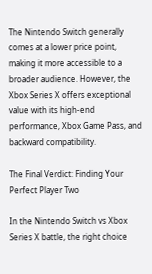The Nintendo Switch generally comes at a lower price point, making it more accessible to a broader audience. However, the Xbox Series X offers exceptional value with its high-end performance, Xbox Game Pass, and backward compatibility.

The Final Verdict: Finding Your Perfect Player Two

In the Nintendo Switch vs Xbox Series X battle, the right choice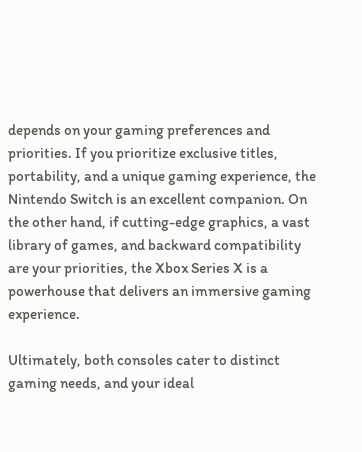depends on your gaming preferences and priorities. If you prioritize exclusive titles, portability, and a unique gaming experience, the Nintendo Switch is an excellent companion. On the other hand, if cutting-edge graphics, a vast library of games, and backward compatibility are your priorities, the Xbox Series X is a powerhouse that delivers an immersive gaming experience.

Ultimately, both consoles cater to distinct gaming needs, and your ideal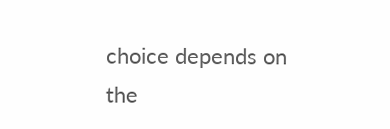choice depends on the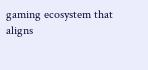gaming ecosystem that aligns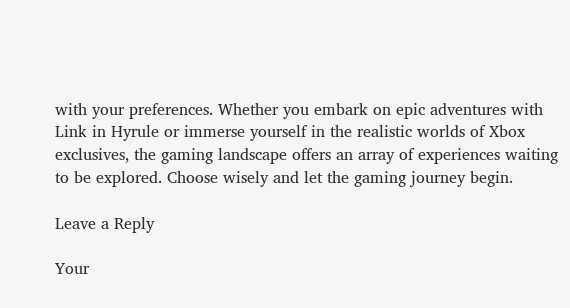with your preferences. Whether you embark on epic adventures with Link in Hyrule or immerse yourself in the realistic worlds of Xbox exclusives, the gaming landscape offers an array of experiences waiting to be explored. Choose wisely and let the gaming journey begin.

Leave a Reply

Your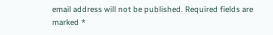email address will not be published. Required fields are marked *